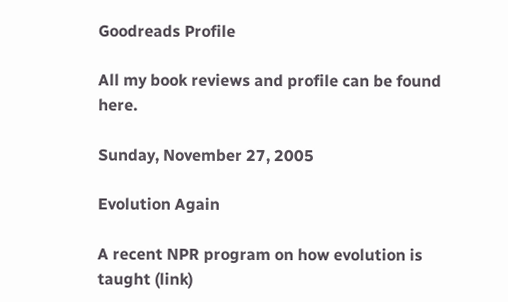Goodreads Profile

All my book reviews and profile can be found here.

Sunday, November 27, 2005

Evolution Again

A recent NPR program on how evolution is taught (link)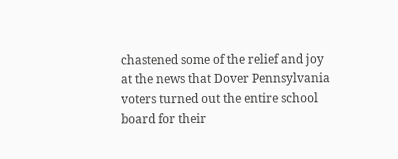chastened some of the relief and joy at the news that Dover Pennsylvania voters turned out the entire school board for their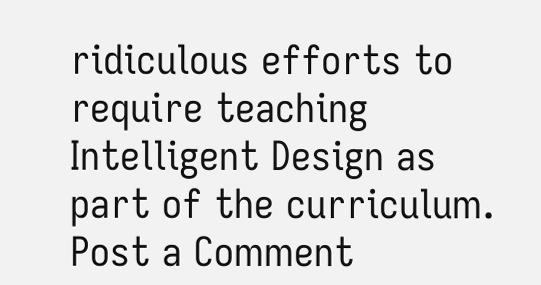ridiculous efforts to require teaching Intelligent Design as part of the curriculum.
Post a Comment